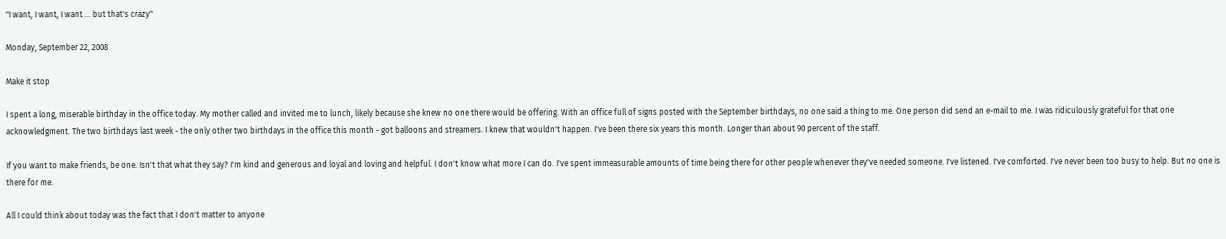"I want, I want, I want ... but that's crazy"

Monday, September 22, 2008

Make it stop

I spent a long, miserable birthday in the office today. My mother called and invited me to lunch, likely because she knew no one there would be offering. With an office full of signs posted with the September birthdays, no one said a thing to me. One person did send an e-mail to me. I was ridiculously grateful for that one acknowledgment. The two birthdays last week - the only other two birthdays in the office this month - got balloons and streamers. I knew that wouldn't happen. I've been there six years this month. Longer than about 90 percent of the staff.

If you want to make friends, be one. Isn't that what they say? I'm kind and generous and loyal and loving and helpful. I don't know what more I can do. I've spent immeasurable amounts of time being there for other people whenever they've needed someone. I've listened. I've comforted. I've never been too busy to help. But no one is there for me.

All I could think about today was the fact that I don't matter to anyone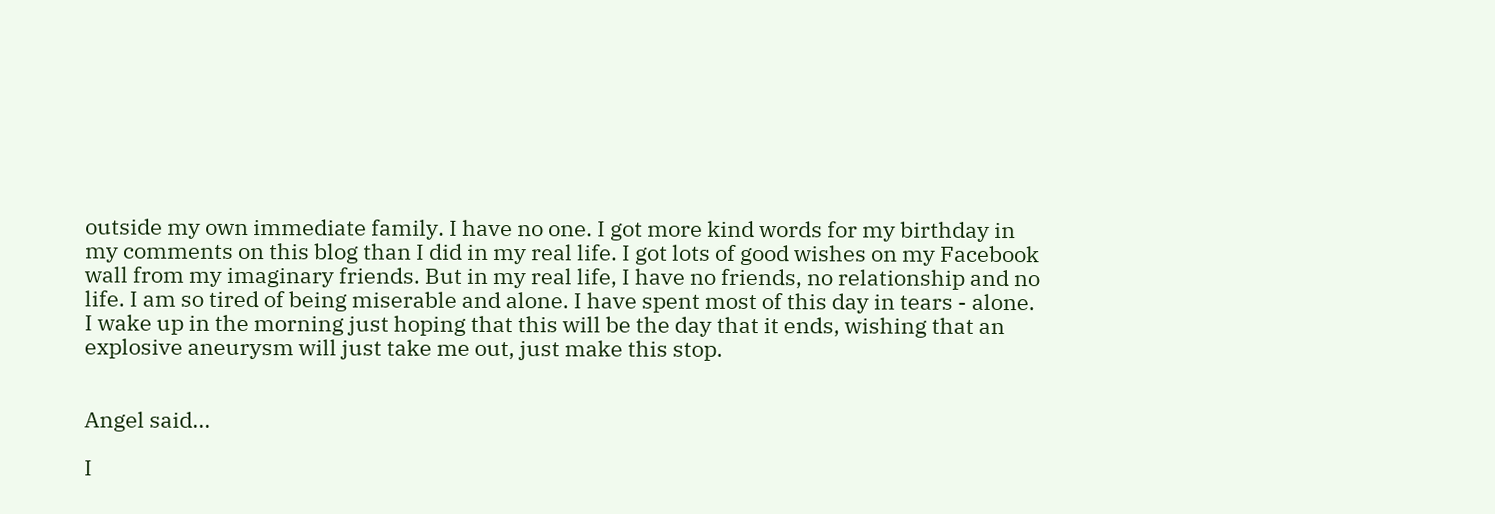outside my own immediate family. I have no one. I got more kind words for my birthday in my comments on this blog than I did in my real life. I got lots of good wishes on my Facebook wall from my imaginary friends. But in my real life, I have no friends, no relationship and no life. I am so tired of being miserable and alone. I have spent most of this day in tears - alone. I wake up in the morning just hoping that this will be the day that it ends, wishing that an explosive aneurysm will just take me out, just make this stop.


Angel said...

I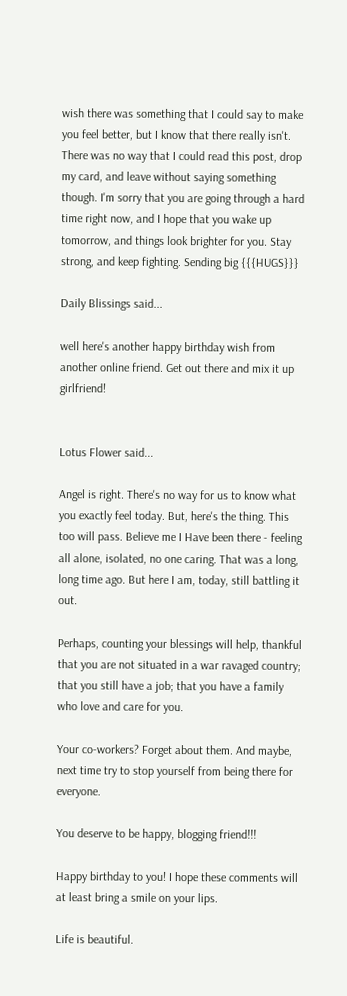wish there was something that I could say to make you feel better, but I know that there really isn't. There was no way that I could read this post, drop my card, and leave without saying something though. I'm sorry that you are going through a hard time right now, and I hope that you wake up tomorrow, and things look brighter for you. Stay strong, and keep fighting. Sending big {{{HUGS}}}

Daily Blissings said...

well here's another happy birthday wish from another online friend. Get out there and mix it up girlfriend!


Lotus Flower said...

Angel is right. There's no way for us to know what you exactly feel today. But, here's the thing. This too will pass. Believe me I Have been there - feeling all alone, isolated, no one caring. That was a long, long time ago. But here I am, today, still battling it out.

Perhaps, counting your blessings will help, thankful that you are not situated in a war ravaged country; that you still have a job; that you have a family who love and care for you.

Your co-workers? Forget about them. And maybe, next time try to stop yourself from being there for everyone.

You deserve to be happy, blogging friend!!!

Happy birthday to you! I hope these comments will at least bring a smile on your lips.

Life is beautiful.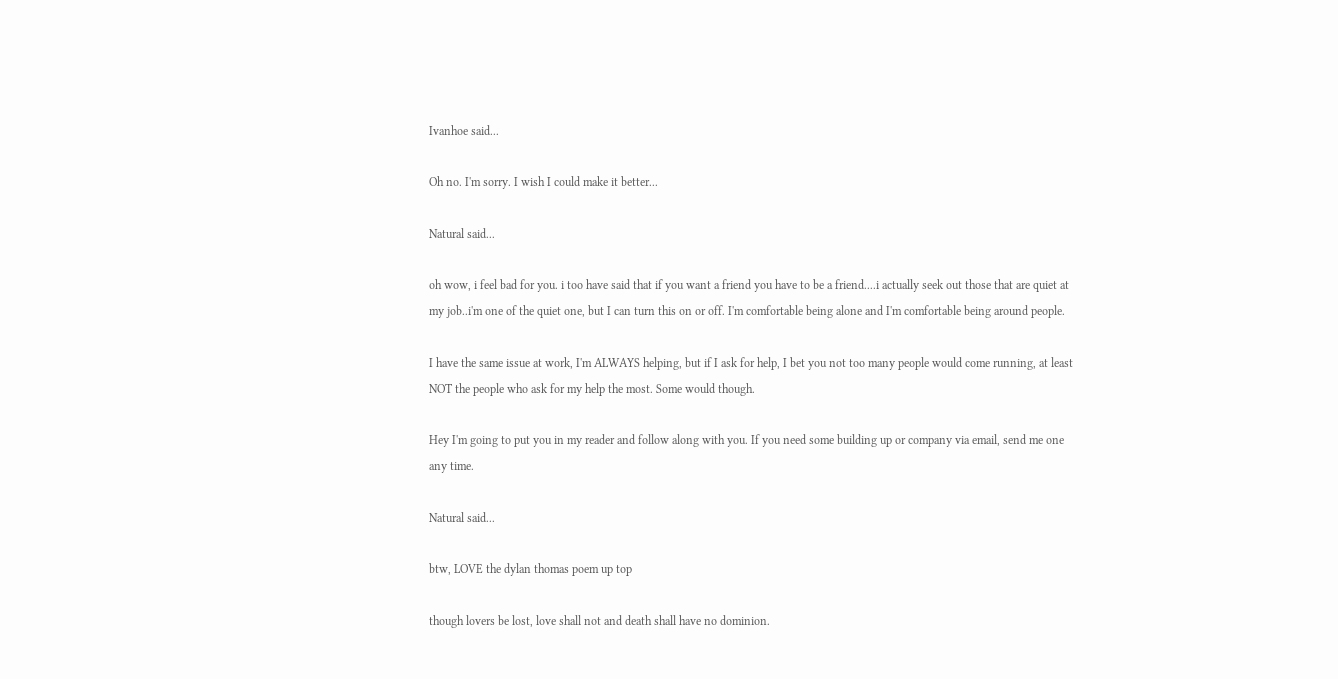Ivanhoe said...

Oh no. I'm sorry. I wish I could make it better...

Natural said...

oh wow, i feel bad for you. i too have said that if you want a friend you have to be a friend....i actually seek out those that are quiet at my job..i'm one of the quiet one, but I can turn this on or off. I'm comfortable being alone and I'm comfortable being around people.

I have the same issue at work, I'm ALWAYS helping, but if I ask for help, I bet you not too many people would come running, at least NOT the people who ask for my help the most. Some would though.

Hey I'm going to put you in my reader and follow along with you. If you need some building up or company via email, send me one any time.

Natural said...

btw, LOVE the dylan thomas poem up top

though lovers be lost, love shall not and death shall have no dominion.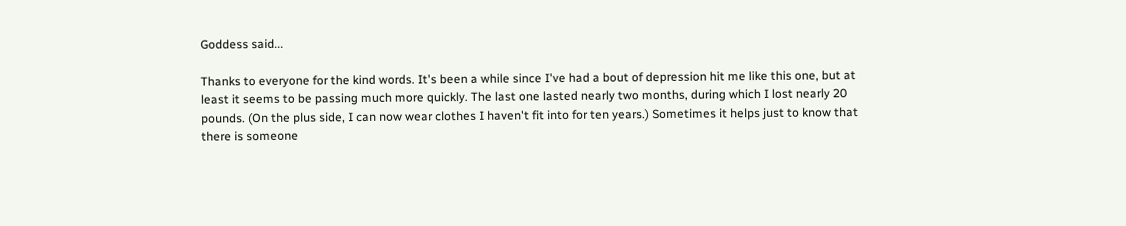Goddess said...

Thanks to everyone for the kind words. It's been a while since I've had a bout of depression hit me like this one, but at least it seems to be passing much more quickly. The last one lasted nearly two months, during which I lost nearly 20 pounds. (On the plus side, I can now wear clothes I haven't fit into for ten years.) Sometimes it helps just to know that there is someone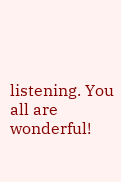listening. You all are wonderful!